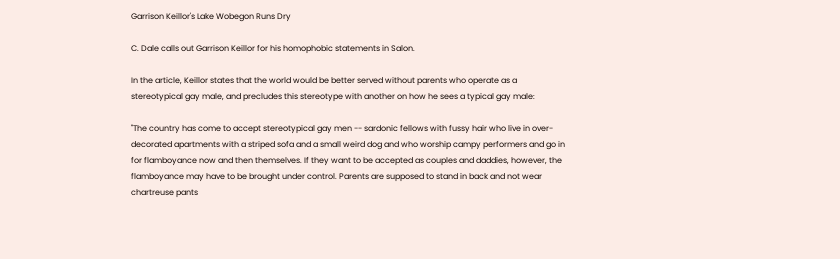Garrison Keillor's Lake Wobegon Runs Dry

C. Dale calls out Garrison Keillor for his homophobic statements in Salon.

In the article, Keillor states that the world would be better served without parents who operate as a stereotypical gay male, and precludes this stereotype with another on how he sees a typical gay male:

"The country has come to accept stereotypical gay men -- sardonic fellows with fussy hair who live in over-decorated apartments with a striped sofa and a small weird dog and who worship campy performers and go in for flamboyance now and then themselves. If they want to be accepted as couples and daddies, however, the flamboyance may have to be brought under control. Parents are supposed to stand in back and not wear chartreuse pants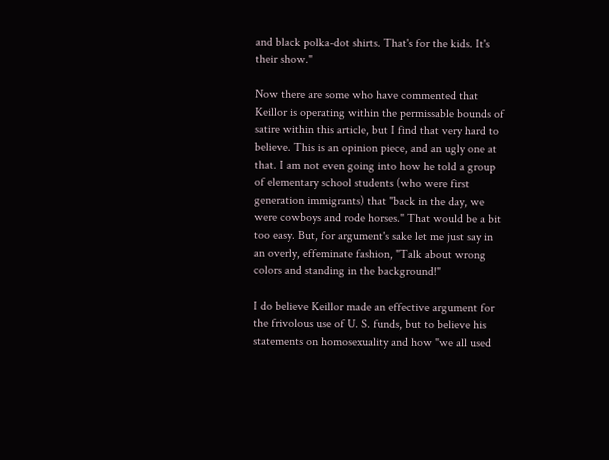and black polka-dot shirts. That's for the kids. It's their show."

Now there are some who have commented that Keillor is operating within the permissable bounds of satire within this article, but I find that very hard to believe. This is an opinion piece, and an ugly one at that. I am not even going into how he told a group of elementary school students (who were first generation immigrants) that "back in the day, we were cowboys and rode horses." That would be a bit too easy. But, for argument's sake let me just say in an overly, effeminate fashion, "Talk about wrong colors and standing in the background!"

I do believe Keillor made an effective argument for the frivolous use of U. S. funds, but to believe his statements on homosexuality and how "we all used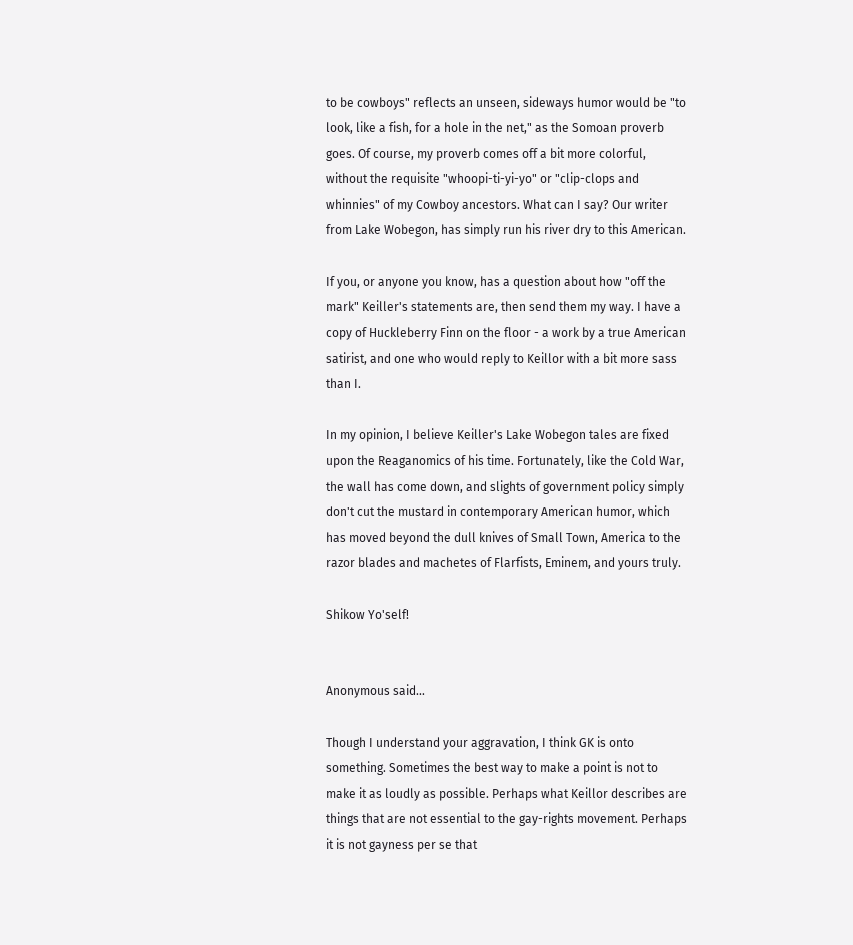to be cowboys" reflects an unseen, sideways humor would be "to look, like a fish, for a hole in the net," as the Somoan proverb goes. Of course, my proverb comes off a bit more colorful, without the requisite "whoopi-ti-yi-yo" or "clip-clops and whinnies" of my Cowboy ancestors. What can I say? Our writer from Lake Wobegon, has simply run his river dry to this American.

If you, or anyone you know, has a question about how "off the mark" Keiller's statements are, then send them my way. I have a copy of Huckleberry Finn on the floor - a work by a true American satirist, and one who would reply to Keillor with a bit more sass than I.

In my opinion, I believe Keiller's Lake Wobegon tales are fixed upon the Reaganomics of his time. Fortunately, like the Cold War, the wall has come down, and slights of government policy simply don't cut the mustard in contemporary American humor, which has moved beyond the dull knives of Small Town, America to the razor blades and machetes of Flarfists, Eminem, and yours truly.

Shikow Yo'self!


Anonymous said...

Though I understand your aggravation, I think GK is onto something. Sometimes the best way to make a point is not to make it as loudly as possible. Perhaps what Keillor describes are things that are not essential to the gay-rights movement. Perhaps it is not gayness per se that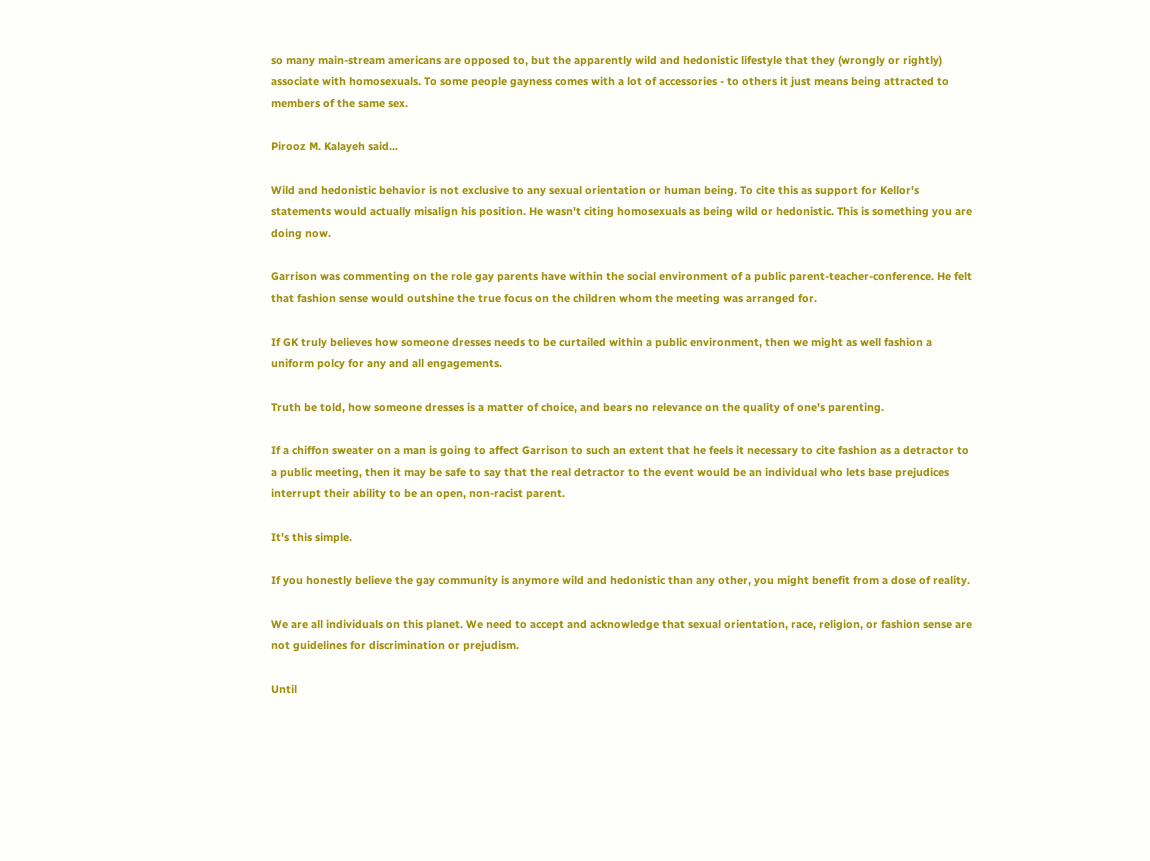so many main-stream americans are opposed to, but the apparently wild and hedonistic lifestyle that they (wrongly or rightly) associate with homosexuals. To some people gayness comes with a lot of accessories - to others it just means being attracted to members of the same sex.

Pirooz M. Kalayeh said...

Wild and hedonistic behavior is not exclusive to any sexual orientation or human being. To cite this as support for Kellor's statements would actually misalign his position. He wasn't citing homosexuals as being wild or hedonistic. This is something you are doing now.

Garrison was commenting on the role gay parents have within the social environment of a public parent-teacher-conference. He felt that fashion sense would outshine the true focus on the children whom the meeting was arranged for.

If GK truly believes how someone dresses needs to be curtailed within a public environment, then we might as well fashion a uniform polcy for any and all engagements.

Truth be told, how someone dresses is a matter of choice, and bears no relevance on the quality of one's parenting.

If a chiffon sweater on a man is going to affect Garrison to such an extent that he feels it necessary to cite fashion as a detractor to a public meeting, then it may be safe to say that the real detractor to the event would be an individual who lets base prejudices interrupt their ability to be an open, non-racist parent.

It's this simple.

If you honestly believe the gay community is anymore wild and hedonistic than any other, you might benefit from a dose of reality.

We are all individuals on this planet. We need to accept and acknowledge that sexual orientation, race, religion, or fashion sense are not guidelines for discrimination or prejudism.

Until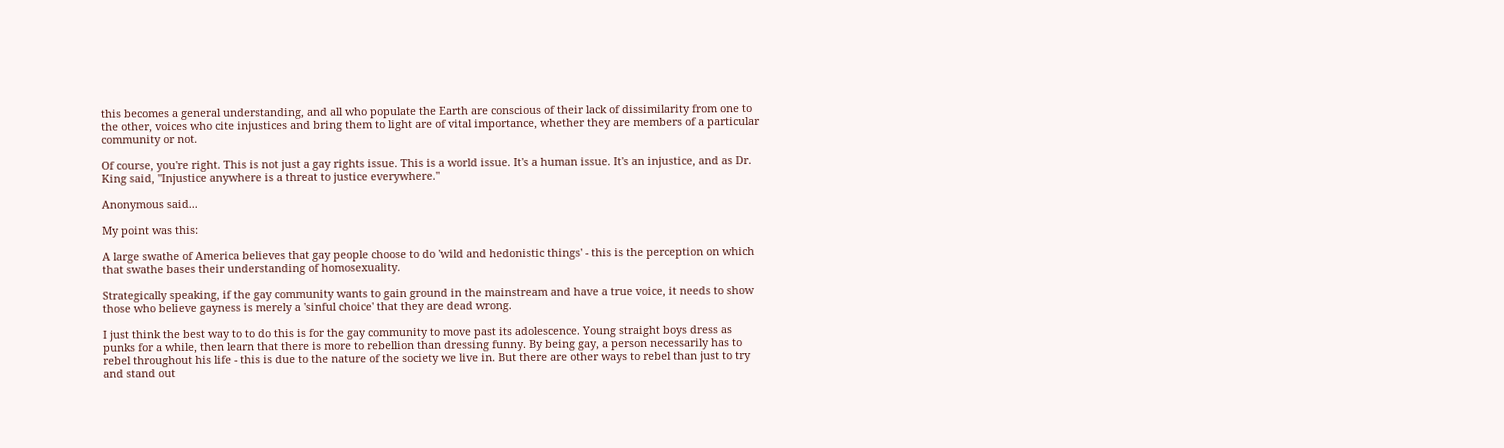this becomes a general understanding, and all who populate the Earth are conscious of their lack of dissimilarity from one to the other, voices who cite injustices and bring them to light are of vital importance, whether they are members of a particular community or not.

Of course, you're right. This is not just a gay rights issue. This is a world issue. It's a human issue. It's an injustice, and as Dr. King said, "Injustice anywhere is a threat to justice everywhere."

Anonymous said...

My point was this:

A large swathe of America believes that gay people choose to do 'wild and hedonistic things' - this is the perception on which that swathe bases their understanding of homosexuality.

Strategically speaking, if the gay community wants to gain ground in the mainstream and have a true voice, it needs to show those who believe gayness is merely a 'sinful choice' that they are dead wrong.

I just think the best way to to do this is for the gay community to move past its adolescence. Young straight boys dress as punks for a while, then learn that there is more to rebellion than dressing funny. By being gay, a person necessarily has to rebel throughout his life - this is due to the nature of the society we live in. But there are other ways to rebel than just to try and stand out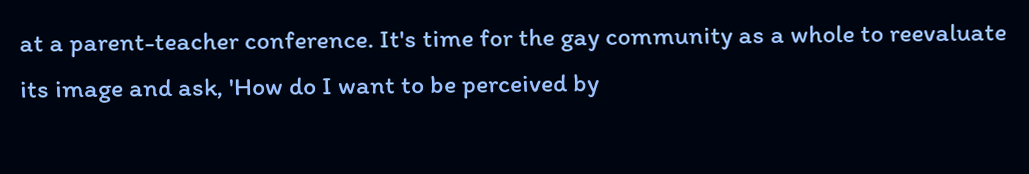at a parent-teacher conference. It's time for the gay community as a whole to reevaluate its image and ask, 'How do I want to be perceived by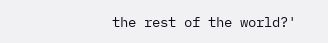the rest of the world?'